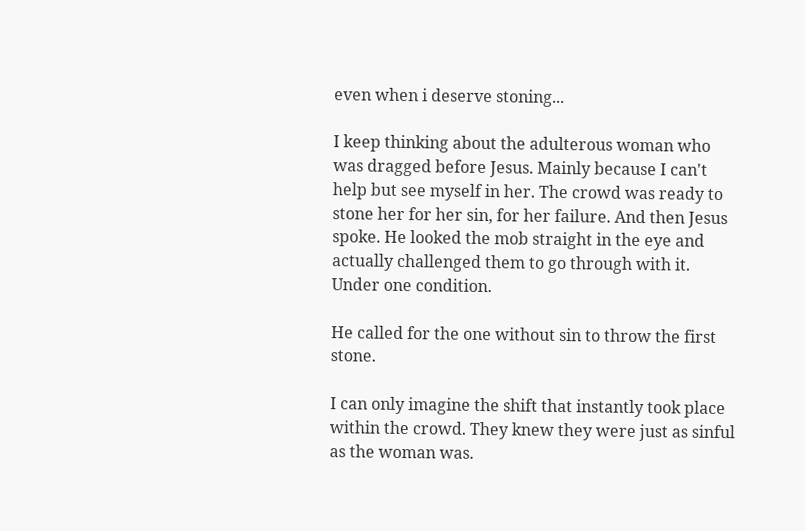even when i deserve stoning...

I keep thinking about the adulterous woman who was dragged before Jesus. Mainly because I can't help but see myself in her. The crowd was ready to stone her for her sin, for her failure. And then Jesus spoke. He looked the mob straight in the eye and actually challenged them to go through with it. Under one condition.

He called for the one without sin to throw the first stone.

I can only imagine the shift that instantly took place within the crowd. They knew they were just as sinful as the woman was.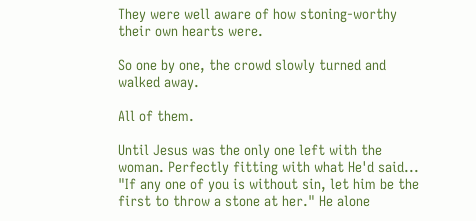They were well aware of how stoning-worthy their own hearts were.

So one by one, the crowd slowly turned and walked away.

All of them.

Until Jesus was the only one left with the woman. Perfectly fitting with what He'd said... "If any one of you is without sin, let him be the first to throw a stone at her." He alone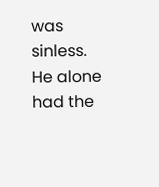was sinless. He alone had the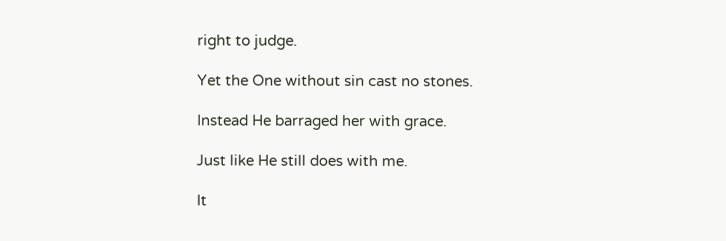right to judge.

Yet the One without sin cast no stones.

Instead He barraged her with grace.

Just like He still does with me.

It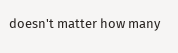doesn't matter how many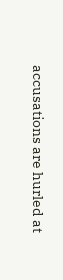accusations are hurled at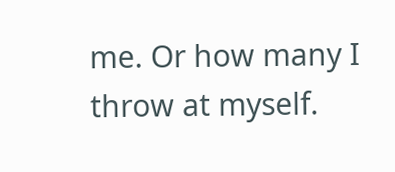me. Or how many I throw at myself.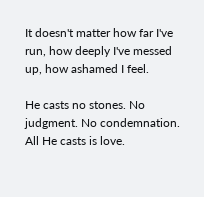It doesn't matter how far I've run, how deeply I've messed up, how ashamed I feel.

He casts no stones. No judgment. No condemnation. All He casts is love.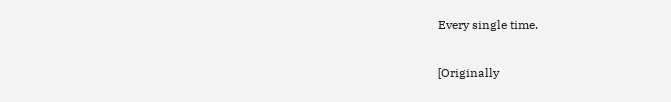Every single time.

[Originally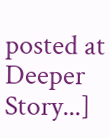posted at Deeper Story...]